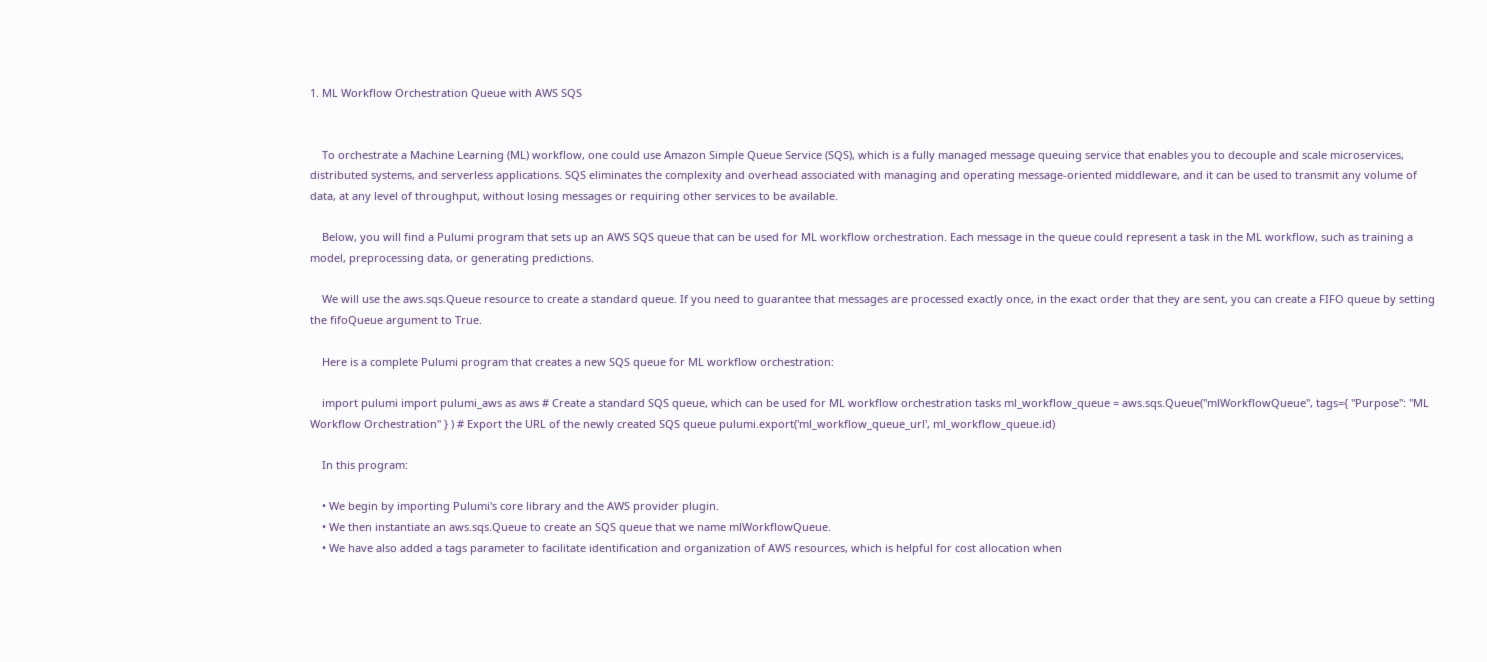1. ML Workflow Orchestration Queue with AWS SQS


    To orchestrate a Machine Learning (ML) workflow, one could use Amazon Simple Queue Service (SQS), which is a fully managed message queuing service that enables you to decouple and scale microservices, distributed systems, and serverless applications. SQS eliminates the complexity and overhead associated with managing and operating message-oriented middleware, and it can be used to transmit any volume of data, at any level of throughput, without losing messages or requiring other services to be available.

    Below, you will find a Pulumi program that sets up an AWS SQS queue that can be used for ML workflow orchestration. Each message in the queue could represent a task in the ML workflow, such as training a model, preprocessing data, or generating predictions.

    We will use the aws.sqs.Queue resource to create a standard queue. If you need to guarantee that messages are processed exactly once, in the exact order that they are sent, you can create a FIFO queue by setting the fifoQueue argument to True.

    Here is a complete Pulumi program that creates a new SQS queue for ML workflow orchestration:

    import pulumi import pulumi_aws as aws # Create a standard SQS queue, which can be used for ML workflow orchestration tasks ml_workflow_queue = aws.sqs.Queue("mlWorkflowQueue", tags={ "Purpose": "ML Workflow Orchestration" } ) # Export the URL of the newly created SQS queue pulumi.export('ml_workflow_queue_url', ml_workflow_queue.id)

    In this program:

    • We begin by importing Pulumi's core library and the AWS provider plugin.
    • We then instantiate an aws.sqs.Queue to create an SQS queue that we name mlWorkflowQueue.
    • We have also added a tags parameter to facilitate identification and organization of AWS resources, which is helpful for cost allocation when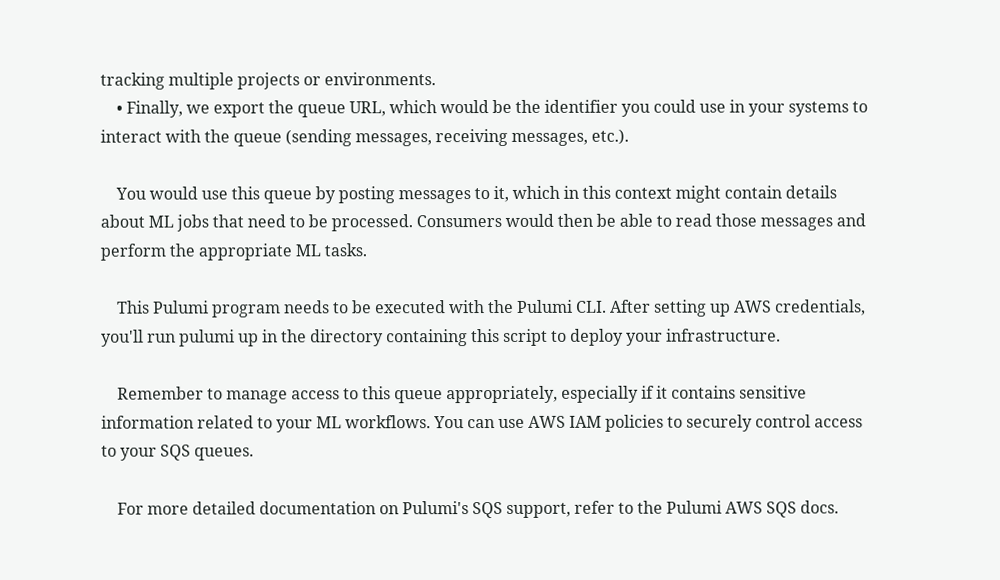tracking multiple projects or environments.
    • Finally, we export the queue URL, which would be the identifier you could use in your systems to interact with the queue (sending messages, receiving messages, etc.).

    You would use this queue by posting messages to it, which in this context might contain details about ML jobs that need to be processed. Consumers would then be able to read those messages and perform the appropriate ML tasks.

    This Pulumi program needs to be executed with the Pulumi CLI. After setting up AWS credentials, you'll run pulumi up in the directory containing this script to deploy your infrastructure.

    Remember to manage access to this queue appropriately, especially if it contains sensitive information related to your ML workflows. You can use AWS IAM policies to securely control access to your SQS queues.

    For more detailed documentation on Pulumi's SQS support, refer to the Pulumi AWS SQS docs.